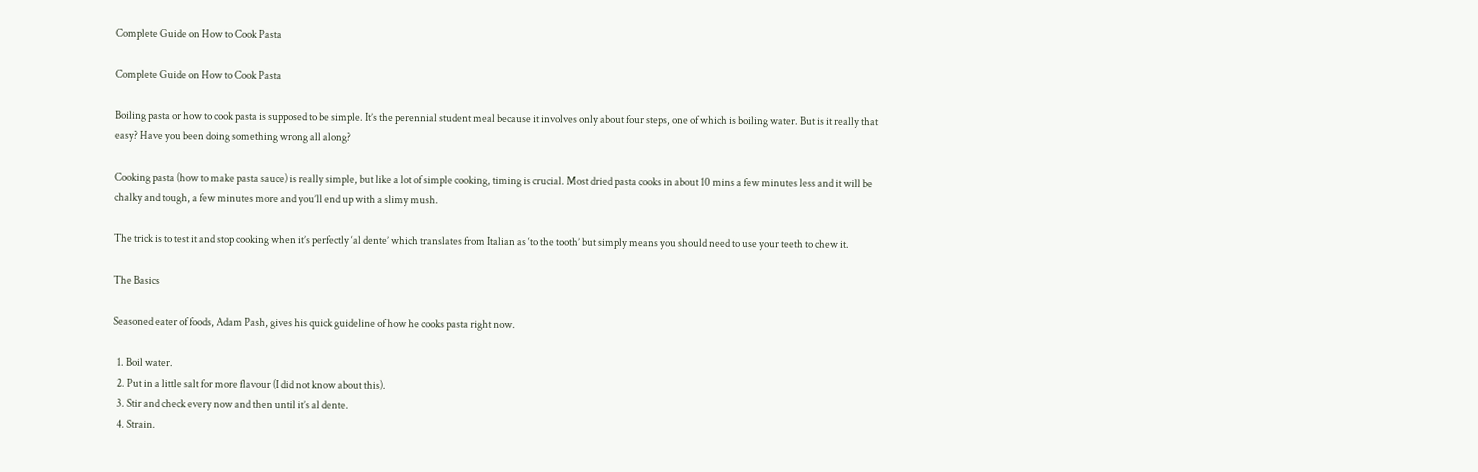Complete Guide on How to Cook Pasta

Complete Guide on How to Cook Pasta

Boiling pasta or how to cook pasta is supposed to be simple. It’s the perennial student meal because it involves only about four steps, one of which is boiling water. But is it really that easy? Have you been doing something wrong all along?

Cooking pasta (how to make pasta sauce) is really simple, but like a lot of simple cooking, timing is crucial. Most dried pasta cooks in about 10 mins a few minutes less and it will be chalky and tough, a few minutes more and you’ll end up with a slimy mush.

The trick is to test it and stop cooking when it’s perfectly ‘al dente’ which translates from Italian as ‘to the tooth’ but simply means you should need to use your teeth to chew it.

The Basics

Seasoned eater of foods, Adam Pash, gives his quick guideline of how he cooks pasta right now.

  1. Boil water.
  2. Put in a little salt for more flavour (I did not know about this).
  3. Stir and check every now and then until it’s al dente.
  4. Strain.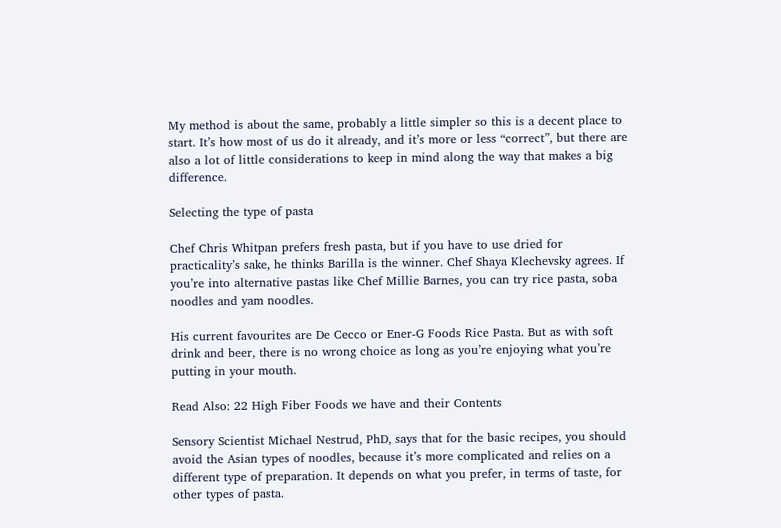My method is about the same, probably a little simpler so this is a decent place to start. It’s how most of us do it already, and it’s more or less “correct”, but there are also a lot of little considerations to keep in mind along the way that makes a big difference.

Selecting the type of pasta

Chef Chris Whitpan prefers fresh pasta, but if you have to use dried for practicality’s sake, he thinks Barilla is the winner. Chef Shaya Klechevsky agrees. If you’re into alternative pastas like Chef Millie Barnes, you can try rice pasta, soba noodles and yam noodles.

His current favourites are De Cecco or Ener-G Foods Rice Pasta. But as with soft drink and beer, there is no wrong choice as long as you’re enjoying what you’re putting in your mouth.

Read Also: 22 High Fiber Foods we have and their Contents

Sensory Scientist Michael Nestrud, PhD, says that for the basic recipes, you should avoid the Asian types of noodles, because it’s more complicated and relies on a different type of preparation. It depends on what you prefer, in terms of taste, for other types of pasta.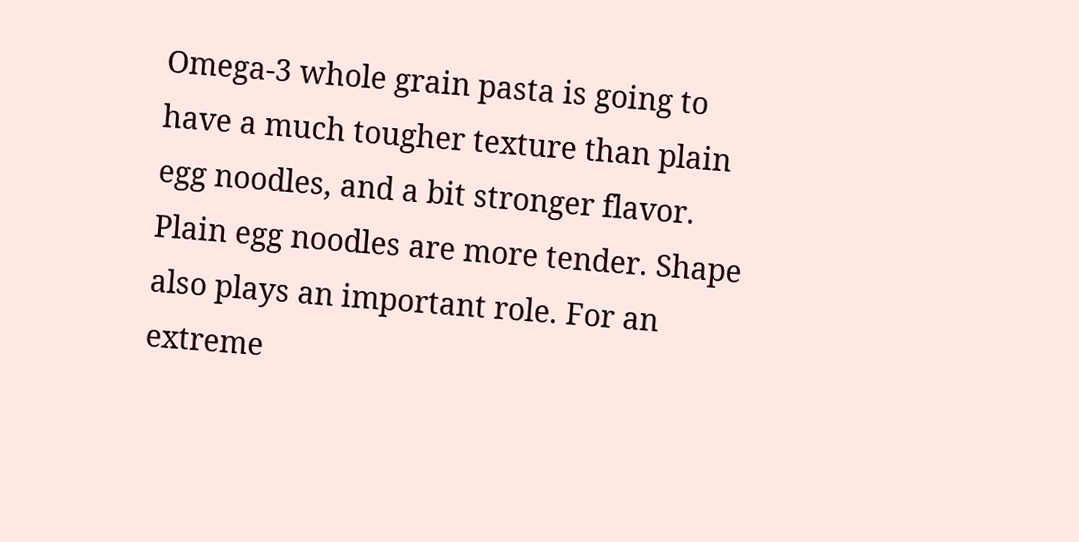Omega-3 whole grain pasta is going to have a much tougher texture than plain egg noodles, and a bit stronger flavor. Plain egg noodles are more tender. Shape also plays an important role. For an extreme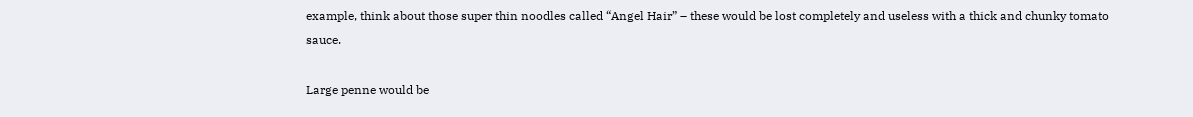example, think about those super thin noodles called “Angel Hair” – these would be lost completely and useless with a thick and chunky tomato sauce.

Large penne would be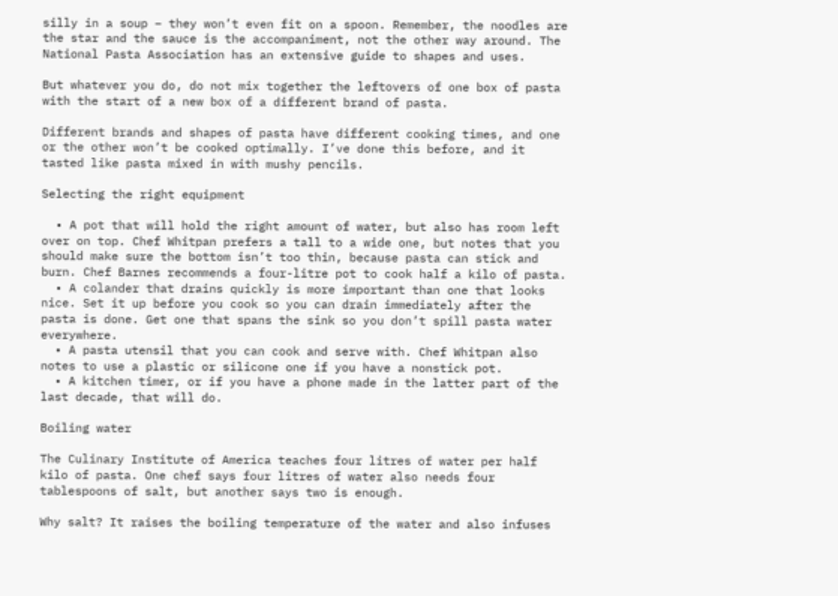silly in a soup – they won’t even fit on a spoon. Remember, the noodles are the star and the sauce is the accompaniment, not the other way around. The National Pasta Association has an extensive guide to shapes and uses.

But whatever you do, do not mix together the leftovers of one box of pasta with the start of a new box of a different brand of pasta.

Different brands and shapes of pasta have different cooking times, and one or the other won’t be cooked optimally. I’ve done this before, and it tasted like pasta mixed in with mushy pencils.

Selecting the right equipment

  • A pot that will hold the right amount of water, but also has room left over on top. Chef Whitpan prefers a tall to a wide one, but notes that you should make sure the bottom isn’t too thin, because pasta can stick and burn. Chef Barnes recommends a four-litre pot to cook half a kilo of pasta.
  • A colander that drains quickly is more important than one that looks nice. Set it up before you cook so you can drain immediately after the pasta is done. Get one that spans the sink so you don’t spill pasta water everywhere.
  • A pasta utensil that you can cook and serve with. Chef Whitpan also notes to use a plastic or silicone one if you have a nonstick pot.
  • A kitchen timer, or if you have a phone made in the latter part of the last decade, that will do.

Boiling water

The Culinary Institute of America teaches four litres of water per half kilo of pasta. One chef says four litres of water also needs four tablespoons of salt, but another says two is enough.

Why salt? It raises the boiling temperature of the water and also infuses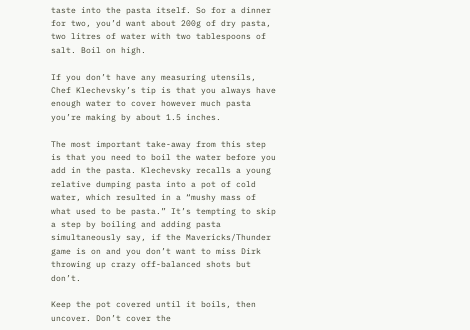taste into the pasta itself. So for a dinner for two, you’d want about 200g of dry pasta, two litres of water with two tablespoons of salt. Boil on high.

If you don’t have any measuring utensils, Chef Klechevsky’s tip is that you always have enough water to cover however much pasta you’re making by about 1.5 inches.

The most important take-away from this step is that you need to boil the water before you add in the pasta. Klechevsky recalls a young relative dumping pasta into a pot of cold water, which resulted in a “mushy mass of what used to be pasta.” It’s tempting to skip a step by boiling and adding pasta simultaneously say, if the Mavericks/Thunder game is on and you don’t want to miss Dirk throwing up crazy off-balanced shots but don’t.

Keep the pot covered until it boils, then uncover. Don’t cover the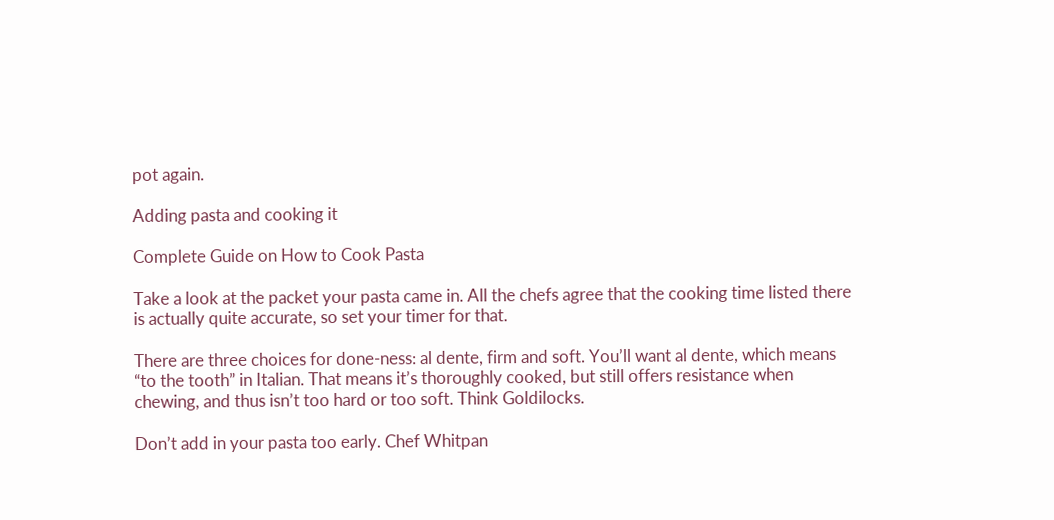pot again.

Adding pasta and cooking it

Complete Guide on How to Cook Pasta

Take a look at the packet your pasta came in. All the chefs agree that the cooking time listed there is actually quite accurate, so set your timer for that.

There are three choices for done-ness: al dente, firm and soft. You’ll want al dente, which means “to the tooth” in Italian. That means it’s thoroughly cooked, but still offers resistance when chewing, and thus isn’t too hard or too soft. Think Goldilocks.

Don’t add in your pasta too early. Chef Whitpan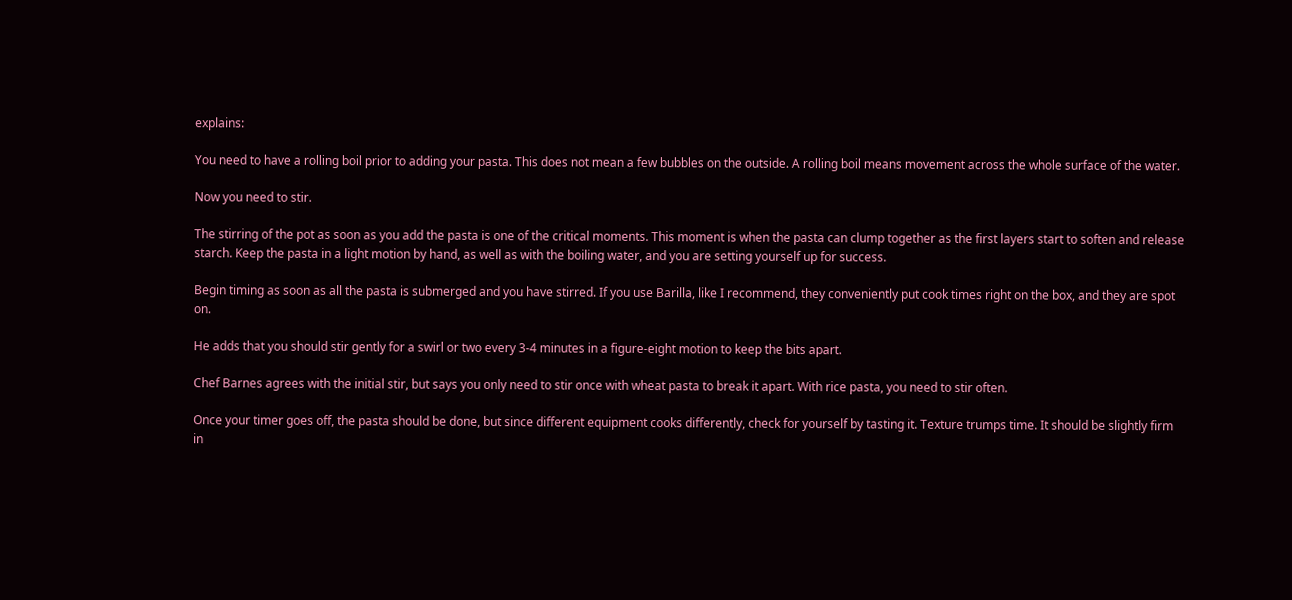explains:

You need to have a rolling boil prior to adding your pasta. This does not mean a few bubbles on the outside. A rolling boil means movement across the whole surface of the water.

Now you need to stir.

The stirring of the pot as soon as you add the pasta is one of the critical moments. This moment is when the pasta can clump together as the first layers start to soften and release starch. Keep the pasta in a light motion by hand, as well as with the boiling water, and you are setting yourself up for success.

Begin timing as soon as all the pasta is submerged and you have stirred. If you use Barilla, like I recommend, they conveniently put cook times right on the box, and they are spot on.

He adds that you should stir gently for a swirl or two every 3-4 minutes in a figure-eight motion to keep the bits apart.

Chef Barnes agrees with the initial stir, but says you only need to stir once with wheat pasta to break it apart. With rice pasta, you need to stir often.

Once your timer goes off, the pasta should be done, but since different equipment cooks differently, check for yourself by tasting it. Texture trumps time. It should be slightly firm in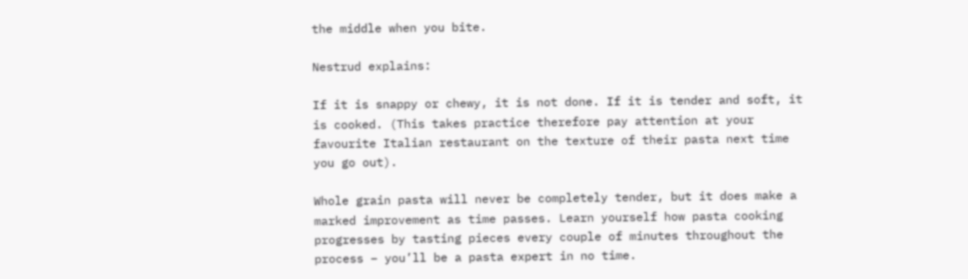the middle when you bite.

Nestrud explains:

If it is snappy or chewy, it is not done. If it is tender and soft, it is cooked. (This takes practice therefore pay attention at your favourite Italian restaurant on the texture of their pasta next time you go out).

Whole grain pasta will never be completely tender, but it does make a marked improvement as time passes. Learn yourself how pasta cooking progresses by tasting pieces every couple of minutes throughout the process – you’ll be a pasta expert in no time.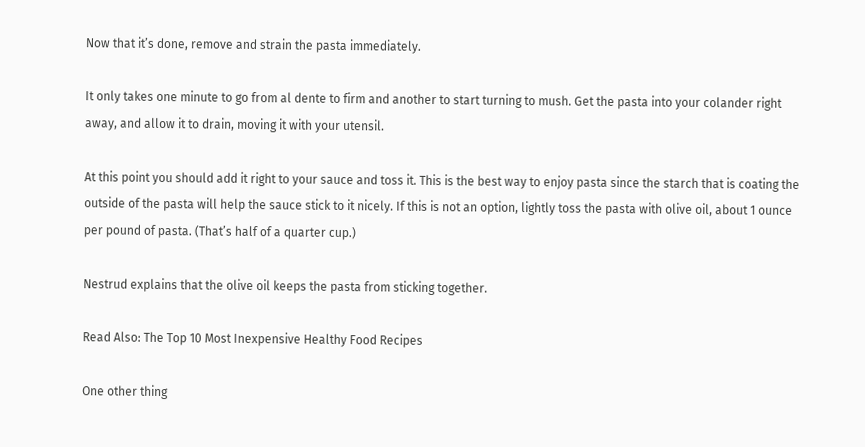Now that it’s done, remove and strain the pasta immediately.

It only takes one minute to go from al dente to firm and another to start turning to mush. Get the pasta into your colander right away, and allow it to drain, moving it with your utensil.

At this point you should add it right to your sauce and toss it. This is the best way to enjoy pasta since the starch that is coating the outside of the pasta will help the sauce stick to it nicely. If this is not an option, lightly toss the pasta with olive oil, about 1 ounce per pound of pasta. (That’s half of a quarter cup.)

Nestrud explains that the olive oil keeps the pasta from sticking together.

Read Also: The Top 10 Most Inexpensive Healthy Food Recipes

One other thing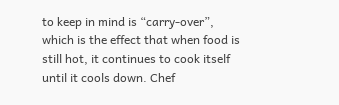to keep in mind is “carry-over”, which is the effect that when food is still hot, it continues to cook itself until it cools down. Chef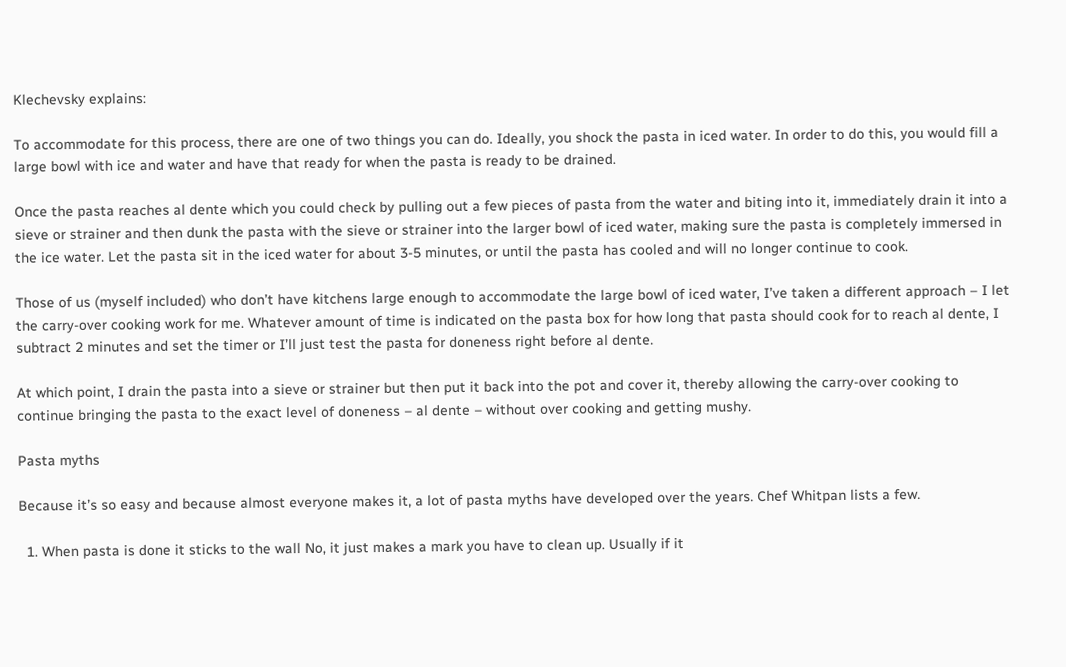Klechevsky explains:

To accommodate for this process, there are one of two things you can do. Ideally, you shock the pasta in iced water. In order to do this, you would fill a large bowl with ice and water and have that ready for when the pasta is ready to be drained.

Once the pasta reaches al dente which you could check by pulling out a few pieces of pasta from the water and biting into it, immediately drain it into a sieve or strainer and then dunk the pasta with the sieve or strainer into the larger bowl of iced water, making sure the pasta is completely immersed in the ice water. Let the pasta sit in the iced water for about 3-5 minutes, or until the pasta has cooled and will no longer continue to cook.

Those of us (myself included) who don’t have kitchens large enough to accommodate the large bowl of iced water, I’ve taken a different approach – I let the carry-over cooking work for me. Whatever amount of time is indicated on the pasta box for how long that pasta should cook for to reach al dente, I subtract 2 minutes and set the timer or I’ll just test the pasta for doneness right before al dente.

At which point, I drain the pasta into a sieve or strainer but then put it back into the pot and cover it, thereby allowing the carry-over cooking to continue bringing the pasta to the exact level of doneness – al dente – without over cooking and getting mushy.

Pasta myths

Because it’s so easy and because almost everyone makes it, a lot of pasta myths have developed over the years. Chef Whitpan lists a few.

  1. When pasta is done it sticks to the wall No, it just makes a mark you have to clean up. Usually if it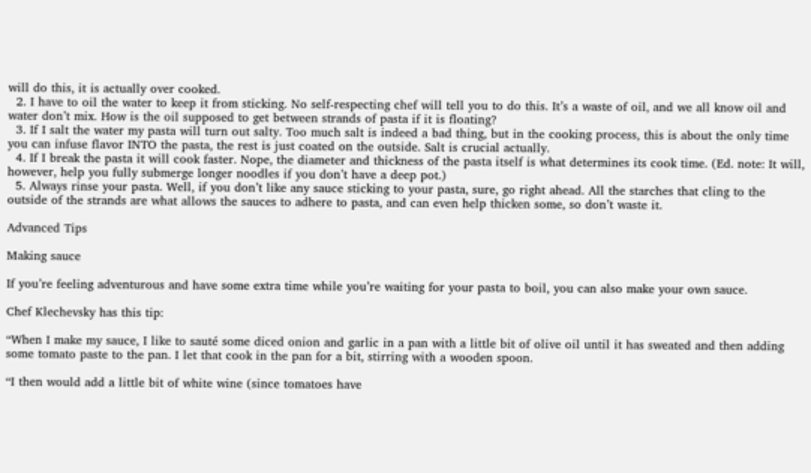will do this, it is actually over cooked.
  2. I have to oil the water to keep it from sticking. No self-respecting chef will tell you to do this. It’s a waste of oil, and we all know oil and water don’t mix. How is the oil supposed to get between strands of pasta if it is floating?
  3. If I salt the water my pasta will turn out salty. Too much salt is indeed a bad thing, but in the cooking process, this is about the only time you can infuse flavor INTO the pasta, the rest is just coated on the outside. Salt is crucial actually.
  4. If I break the pasta it will cook faster. Nope, the diameter and thickness of the pasta itself is what determines its cook time. (Ed. note: It will, however, help you fully submerge longer noodles if you don’t have a deep pot.)
  5. Always rinse your pasta. Well, if you don’t like any sauce sticking to your pasta, sure, go right ahead. All the starches that cling to the outside of the strands are what allows the sauces to adhere to pasta, and can even help thicken some, so don’t waste it.

Advanced Tips

Making sauce

If you’re feeling adventurous and have some extra time while you’re waiting for your pasta to boil, you can also make your own sauce.

Chef Klechevsky has this tip:

“When I make my sauce, I like to sauté some diced onion and garlic in a pan with a little bit of olive oil until it has sweated and then adding some tomato paste to the pan. I let that cook in the pan for a bit, stirring with a wooden spoon.

“I then would add a little bit of white wine (since tomatoes have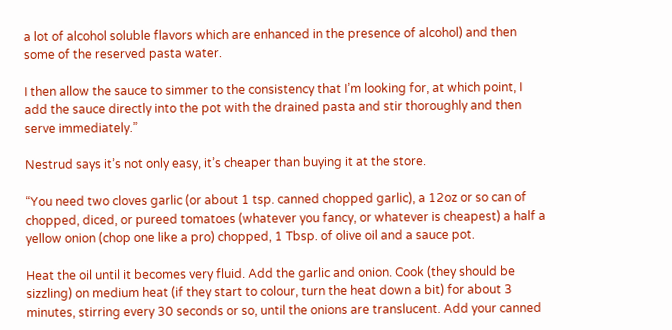a lot of alcohol soluble flavors which are enhanced in the presence of alcohol) and then some of the reserved pasta water.

I then allow the sauce to simmer to the consistency that I’m looking for, at which point, I add the sauce directly into the pot with the drained pasta and stir thoroughly and then serve immediately.”

Nestrud says it’s not only easy, it’s cheaper than buying it at the store.

“You need two cloves garlic (or about 1 tsp. canned chopped garlic), a 12oz or so can of chopped, diced, or pureed tomatoes (whatever you fancy, or whatever is cheapest) a half a yellow onion (chop one like a pro) chopped, 1 Tbsp. of olive oil and a sauce pot.

Heat the oil until it becomes very fluid. Add the garlic and onion. Cook (they should be sizzling) on medium heat (if they start to colour, turn the heat down a bit) for about 3 minutes, stirring every 30 seconds or so, until the onions are translucent. Add your canned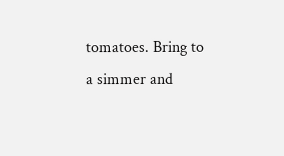tomatoes. Bring to a simmer and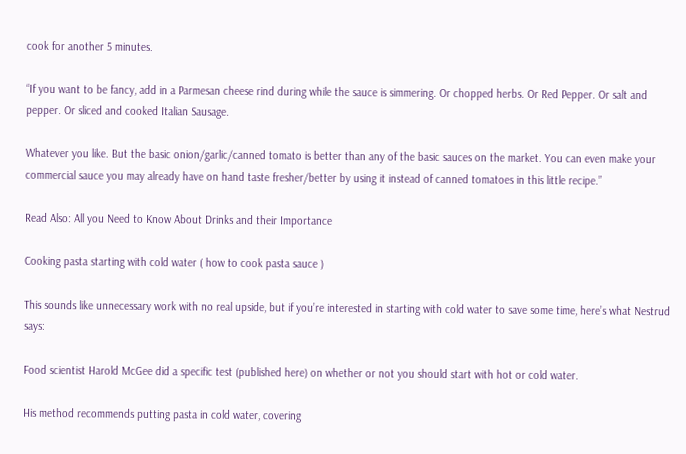cook for another 5 minutes.

“If you want to be fancy, add in a Parmesan cheese rind during while the sauce is simmering. Or chopped herbs. Or Red Pepper. Or salt and pepper. Or sliced and cooked Italian Sausage.

Whatever you like. But the basic onion/garlic/canned tomato is better than any of the basic sauces on the market. You can even make your commercial sauce you may already have on hand taste fresher/better by using it instead of canned tomatoes in this little recipe.”

Read Also: All you Need to Know About Drinks and their Importance

Cooking pasta starting with cold water ( how to cook pasta sauce )

This sounds like unnecessary work with no real upside, but if you’re interested in starting with cold water to save some time, here’s what Nestrud says:

Food scientist Harold McGee did a specific test (published here) on whether or not you should start with hot or cold water.

His method recommends putting pasta in cold water, covering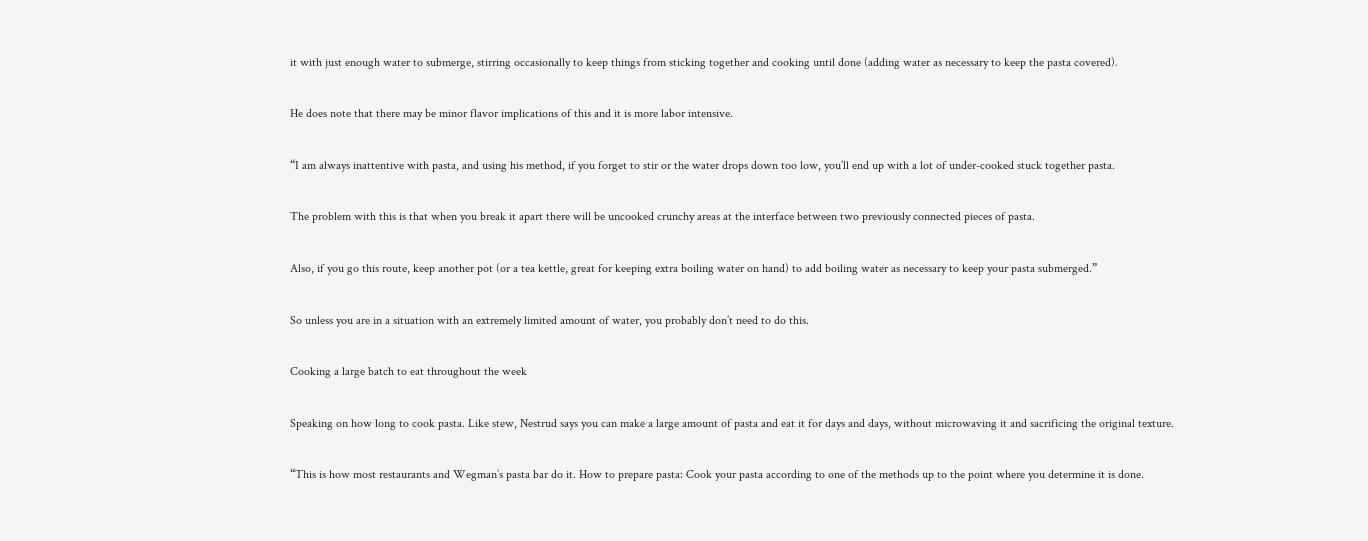it with just enough water to submerge, stirring occasionally to keep things from sticking together and cooking until done (adding water as necessary to keep the pasta covered).

He does note that there may be minor flavor implications of this and it is more labor intensive.

“I am always inattentive with pasta, and using his method, if you forget to stir or the water drops down too low, you’ll end up with a lot of under-cooked stuck together pasta.

The problem with this is that when you break it apart there will be uncooked crunchy areas at the interface between two previously connected pieces of pasta.

Also, if you go this route, keep another pot (or a tea kettle, great for keeping extra boiling water on hand) to add boiling water as necessary to keep your pasta submerged.”

So unless you are in a situation with an extremely limited amount of water, you probably don’t need to do this.

Cooking a large batch to eat throughout the week

Speaking on how long to cook pasta. Like stew, Nestrud says you can make a large amount of pasta and eat it for days and days, without microwaving it and sacrificing the original texture.

“This is how most restaurants and Wegman’s pasta bar do it. How to prepare pasta: Cook your pasta according to one of the methods up to the point where you determine it is done.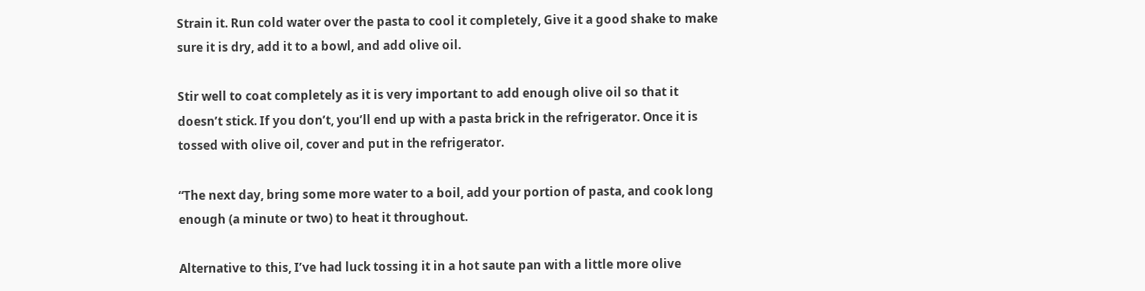Strain it. Run cold water over the pasta to cool it completely, Give it a good shake to make sure it is dry, add it to a bowl, and add olive oil.

Stir well to coat completely as it is very important to add enough olive oil so that it doesn’t stick. If you don’t, you’ll end up with a pasta brick in the refrigerator. Once it is tossed with olive oil, cover and put in the refrigerator.

“The next day, bring some more water to a boil, add your portion of pasta, and cook long enough (a minute or two) to heat it throughout.

Alternative to this, I’ve had luck tossing it in a hot saute pan with a little more olive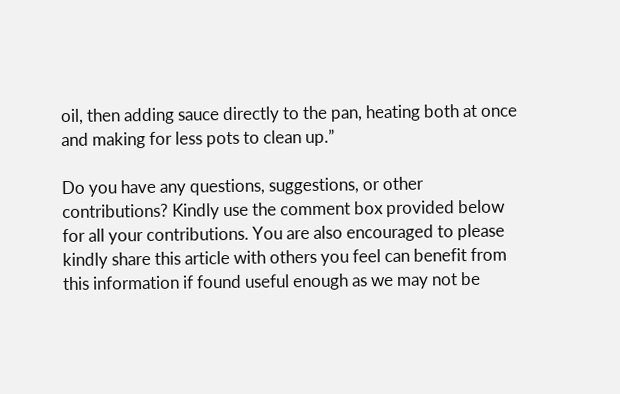oil, then adding sauce directly to the pan, heating both at once and making for less pots to clean up.”

Do you have any questions, suggestions, or other contributions? Kindly use the comment box provided below for all your contributions. You are also encouraged to please kindly share this article with others you feel can benefit from this information if found useful enough as we may not be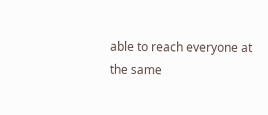able to reach everyone at the same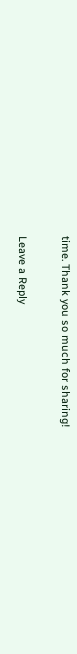time. Thank you so much for sharing!

Leave a Reply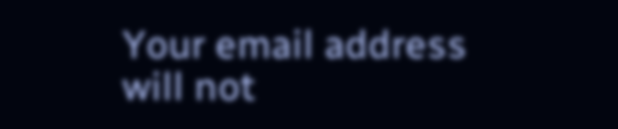Your email address will not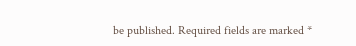be published. Required fields are marked *